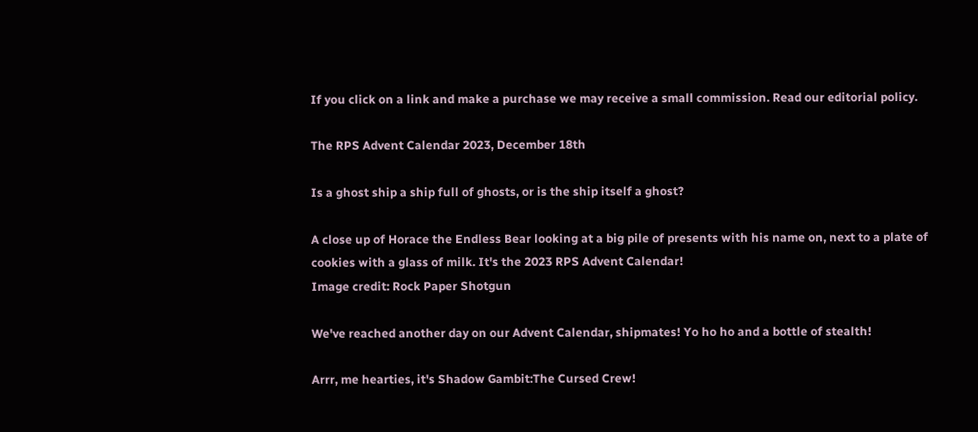If you click on a link and make a purchase we may receive a small commission. Read our editorial policy.

The RPS Advent Calendar 2023, December 18th

Is a ghost ship a ship full of ghosts, or is the ship itself a ghost?

A close up of Horace the Endless Bear looking at a big pile of presents with his name on, next to a plate of cookies with a glass of milk. It's the 2023 RPS Advent Calendar!
Image credit: Rock Paper Shotgun

We've reached another day on our Advent Calendar, shipmates! Yo ho ho and a bottle of stealth!

Arrr, me hearties, it's Shadow Gambit:The Cursed Crew!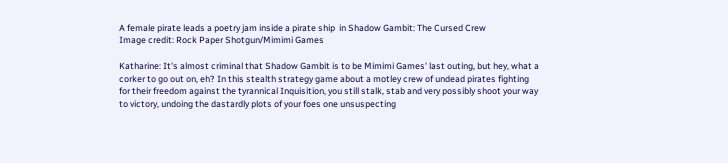A female pirate leads a poetry jam inside a pirate ship  in Shadow Gambit: The Cursed Crew
Image credit: Rock Paper Shotgun/Mimimi Games

Katharine: It's almost criminal that Shadow Gambit is to be Mimimi Games' last outing, but hey, what a corker to go out on, eh? In this stealth strategy game about a motley crew of undead pirates fighting for their freedom against the tyrannical Inquisition, you still stalk, stab and very possibly shoot your way to victory, undoing the dastardly plots of your foes one unsuspecting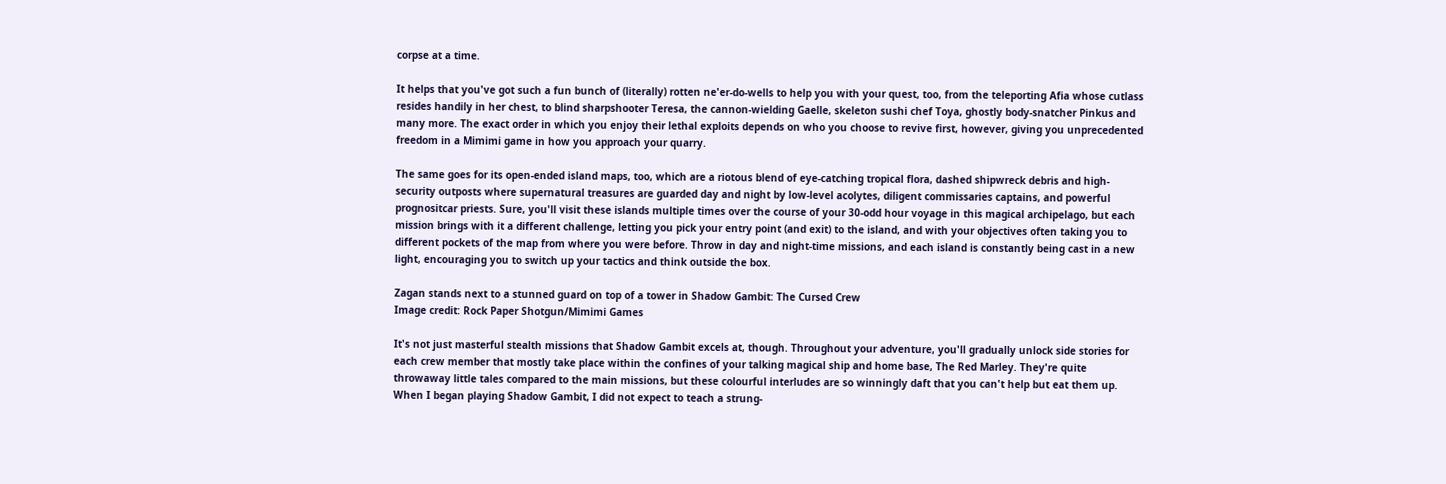corpse at a time.

It helps that you've got such a fun bunch of (literally) rotten ne'er-do-wells to help you with your quest, too, from the teleporting Afia whose cutlass resides handily in her chest, to blind sharpshooter Teresa, the cannon-wielding Gaelle, skeleton sushi chef Toya, ghostly body-snatcher Pinkus and many more. The exact order in which you enjoy their lethal exploits depends on who you choose to revive first, however, giving you unprecedented freedom in a Mimimi game in how you approach your quarry.

The same goes for its open-ended island maps, too, which are a riotous blend of eye-catching tropical flora, dashed shipwreck debris and high-security outposts where supernatural treasures are guarded day and night by low-level acolytes, diligent commissaries captains, and powerful prognositcar priests. Sure, you'll visit these islands multiple times over the course of your 30-odd hour voyage in this magical archipelago, but each mission brings with it a different challenge, letting you pick your entry point (and exit) to the island, and with your objectives often taking you to different pockets of the map from where you were before. Throw in day and night-time missions, and each island is constantly being cast in a new light, encouraging you to switch up your tactics and think outside the box.

Zagan stands next to a stunned guard on top of a tower in Shadow Gambit: The Cursed Crew
Image credit: Rock Paper Shotgun/Mimimi Games

It's not just masterful stealth missions that Shadow Gambit excels at, though. Throughout your adventure, you'll gradually unlock side stories for each crew member that mostly take place within the confines of your talking magical ship and home base, The Red Marley. They're quite throwaway little tales compared to the main missions, but these colourful interludes are so winningly daft that you can't help but eat them up. When I began playing Shadow Gambit, I did not expect to teach a strung-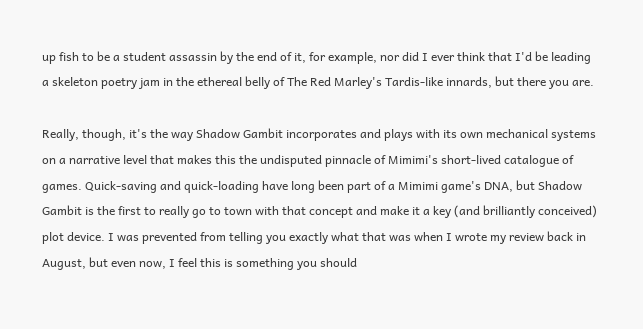up fish to be a student assassin by the end of it, for example, nor did I ever think that I'd be leading a skeleton poetry jam in the ethereal belly of The Red Marley's Tardis-like innards, but there you are.

Really, though, it's the way Shadow Gambit incorporates and plays with its own mechanical systems on a narrative level that makes this the undisputed pinnacle of Mimimi's short-lived catalogue of games. Quick-saving and quick-loading have long been part of a Mimimi game's DNA, but Shadow Gambit is the first to really go to town with that concept and make it a key (and brilliantly conceived) plot device. I was prevented from telling you exactly what that was when I wrote my review back in August, but even now, I feel this is something you should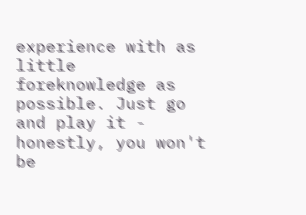experience with as little foreknowledge as possible. Just go and play it - honestly, you won't be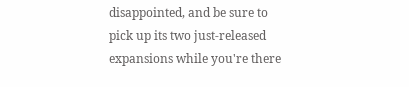disappointed, and be sure to pick up its two just-released expansions while you're there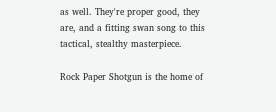as well. They're proper good, they are, and a fitting swan song to this tactical, stealthy masterpiece.

Rock Paper Shotgun is the home of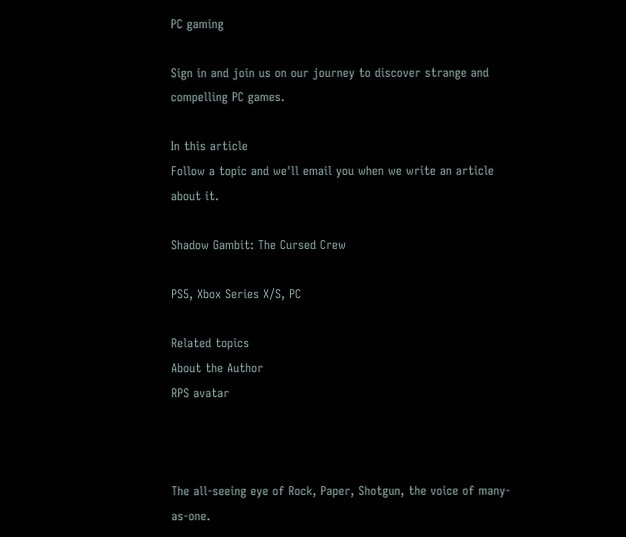PC gaming

Sign in and join us on our journey to discover strange and compelling PC games.

In this article
Follow a topic and we'll email you when we write an article about it.

Shadow Gambit: The Cursed Crew

PS5, Xbox Series X/S, PC

Related topics
About the Author
RPS avatar



The all-seeing eye of Rock, Paper, Shotgun, the voice of many-as-one.